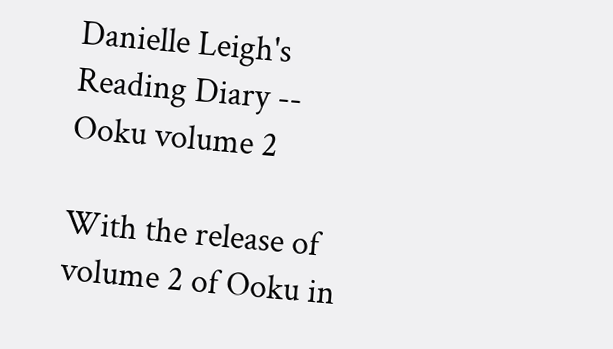Danielle Leigh's Reading Diary -- Ooku volume 2

With the release of volume 2 of Ooku in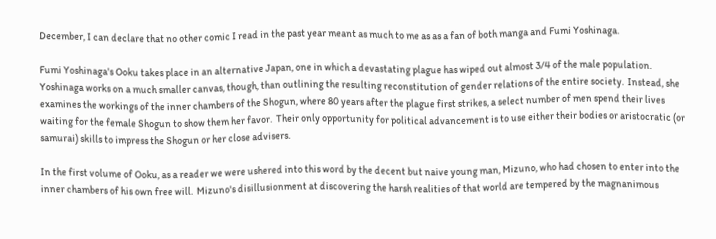December, I can declare that no other comic I read in the past year meant as much to me as as a fan of both manga and Fumi Yoshinaga.

Fumi Yoshinaga's Ooku takes place in an alternative Japan, one in which a devastating plague has wiped out almost 3/4 of the male population.  Yoshinaga works on a much smaller canvas, though, than outlining the resulting reconstitution of gender relations of the entire society.  Instead, she examines the workings of the inner chambers of the Shogun, where 80 years after the plague first strikes, a select number of men spend their lives waiting for the female Shogun to show them her favor.  Their only opportunity for political advancement is to use either their bodies or aristocratic (or samurai) skills to impress the Shogun or her close advisers.

In the first volume of Ooku, as a reader we were ushered into this word by the decent but naive young man, Mizuno, who had chosen to enter into the inner chambers of his own free will.  Mizuno's disillusionment at discovering the harsh realities of that world are tempered by the magnanimous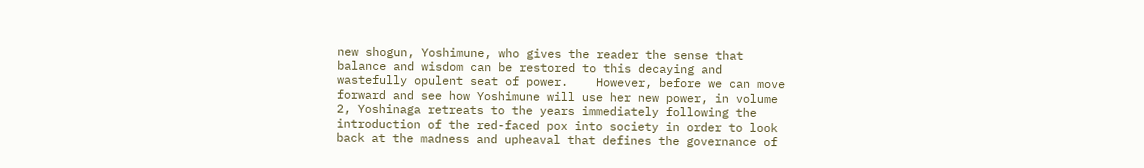new shogun, Yoshimune, who gives the reader the sense that balance and wisdom can be restored to this decaying and wastefully opulent seat of power.    However, before we can move forward and see how Yoshimune will use her new power, in volume 2, Yoshinaga retreats to the years immediately following the introduction of the red-faced pox into society in order to look back at the madness and upheaval that defines the governance of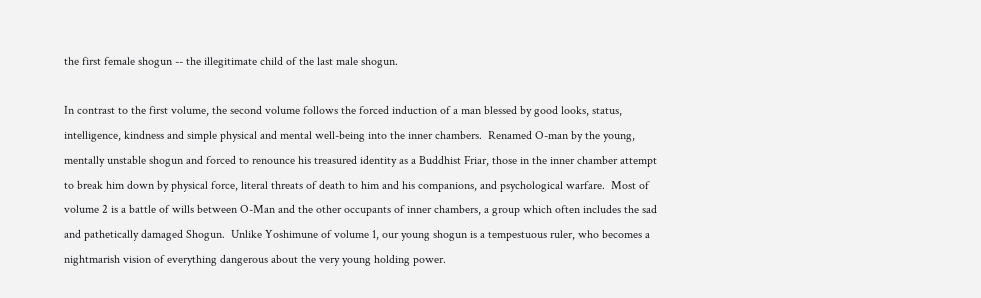the first female shogun -- the illegitimate child of the last male shogun.

In contrast to the first volume, the second volume follows the forced induction of a man blessed by good looks, status, intelligence, kindness and simple physical and mental well-being into the inner chambers.  Renamed O-man by the young, mentally unstable shogun and forced to renounce his treasured identity as a Buddhist Friar, those in the inner chamber attempt to break him down by physical force, literal threats of death to him and his companions, and psychological warfare.  Most of volume 2 is a battle of wills between O-Man and the other occupants of inner chambers, a group which often includes the sad and pathetically damaged Shogun.  Unlike Yoshimune of volume 1, our young shogun is a tempestuous ruler, who becomes a nightmarish vision of everything dangerous about the very young holding power.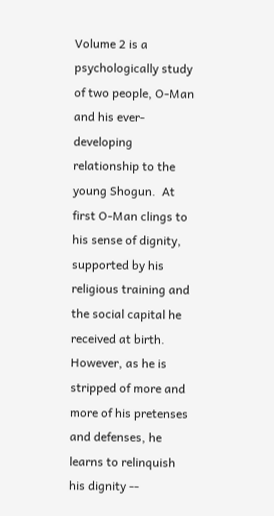Volume 2 is a psychologically study of two people, O-Man and his ever-developing relationship to the young Shogun.  At first O-Man clings to his sense of dignity, supported by his religious training and the social capital he received at birth.  However, as he is stripped of more and more of his pretenses and defenses, he learns to relinquish his dignity --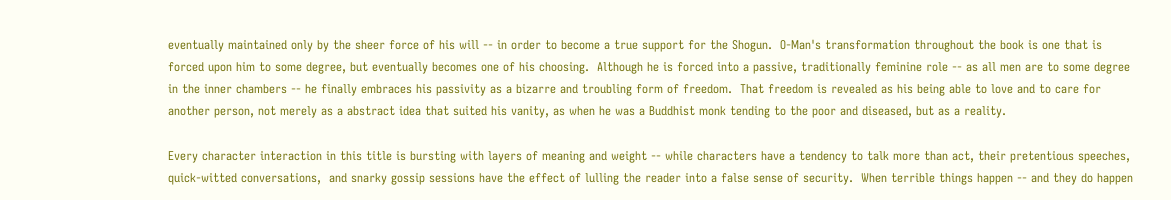eventually maintained only by the sheer force of his will -- in order to become a true support for the Shogun.  O-Man's transformation throughout the book is one that is forced upon him to some degree, but eventually becomes one of his choosing.  Although he is forced into a passive, traditionally feminine role -- as all men are to some degree in the inner chambers -- he finally embraces his passivity as a bizarre and troubling form of freedom.  That freedom is revealed as his being able to love and to care for another person, not merely as a abstract idea that suited his vanity, as when he was a Buddhist monk tending to the poor and diseased, but as a reality.

Every character interaction in this title is bursting with layers of meaning and weight -- while characters have a tendency to talk more than act, their pretentious speeches, quick-witted conversations,  and snarky gossip sessions have the effect of lulling the reader into a false sense of security.  When terrible things happen -- and they do happen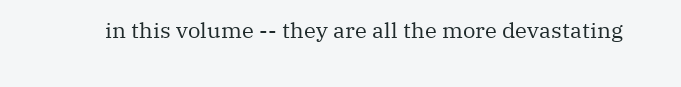in this volume -- they are all the more devastating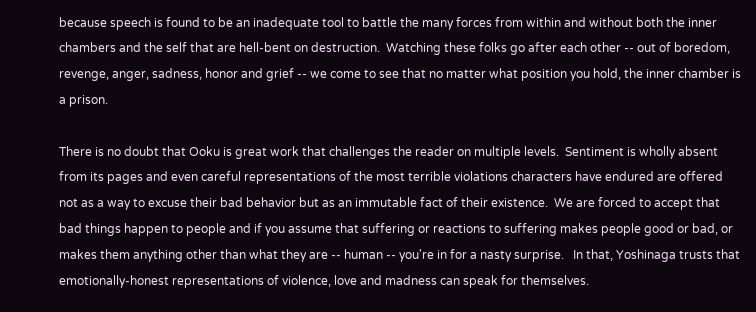because speech is found to be an inadequate tool to battle the many forces from within and without both the inner chambers and the self that are hell-bent on destruction.  Watching these folks go after each other -- out of boredom, revenge, anger, sadness, honor and grief -- we come to see that no matter what position you hold, the inner chamber is a prison.

There is no doubt that Ooku is great work that challenges the reader on multiple levels.  Sentiment is wholly absent from its pages and even careful representations of the most terrible violations characters have endured are offered not as a way to excuse their bad behavior but as an immutable fact of their existence.  We are forced to accept that bad things happen to people and if you assume that suffering or reactions to suffering makes people good or bad, or makes them anything other than what they are -- human -- you're in for a nasty surprise.   In that, Yoshinaga trusts that emotionally-honest representations of violence, love and madness can speak for themselves.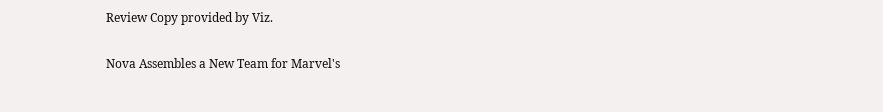Review Copy provided by Viz.

Nova Assembles a New Team for Marvel's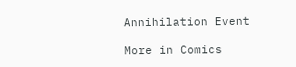Annihilation Event

More in Comics